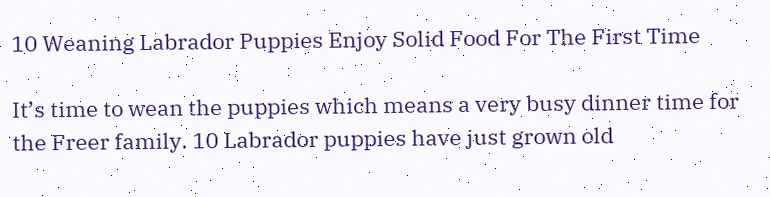10 Weaning Labrador Puppies Enjoy Solid Food For The First Time

It’s time to wean the puppies which means a very busy dinner time for the Freer family. 10 Labrador puppies have just grown old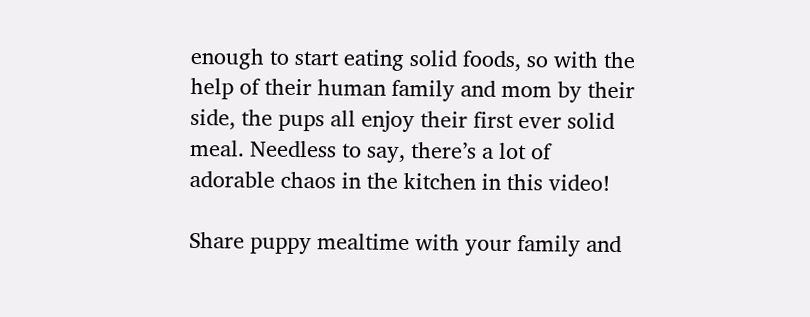enough to start eating solid foods, so with the help of their human family and mom by their side, the pups all enjoy their first ever solid meal. Needless to say, there’s a lot of adorable chaos in the kitchen in this video!

Share puppy mealtime with your family and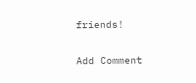friends!

Add Comment